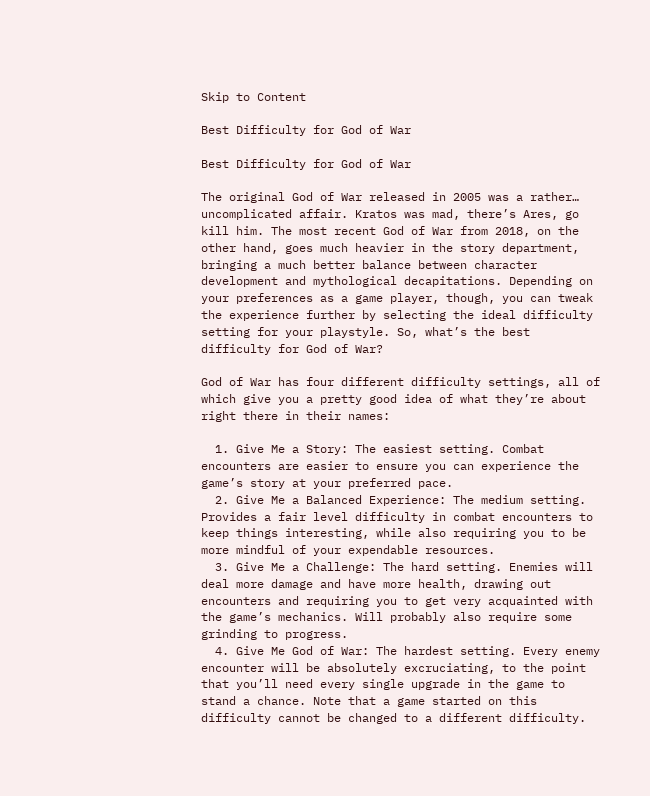Skip to Content

Best Difficulty for God of War

Best Difficulty for God of War

The original God of War released in 2005 was a rather… uncomplicated affair. Kratos was mad, there’s Ares, go kill him. The most recent God of War from 2018, on the other hand, goes much heavier in the story department, bringing a much better balance between character development and mythological decapitations. Depending on your preferences as a game player, though, you can tweak the experience further by selecting the ideal difficulty setting for your playstyle. So, what’s the best difficulty for God of War?

God of War has four different difficulty settings, all of which give you a pretty good idea of what they’re about right there in their names:

  1. Give Me a Story: The easiest setting. Combat encounters are easier to ensure you can experience the game’s story at your preferred pace.
  2. Give Me a Balanced Experience: The medium setting. Provides a fair level difficulty in combat encounters to keep things interesting, while also requiring you to be more mindful of your expendable resources.
  3. Give Me a Challenge: The hard setting. Enemies will deal more damage and have more health, drawing out encounters and requiring you to get very acquainted with the game’s mechanics. Will probably also require some grinding to progress.
  4. Give Me God of War: The hardest setting. Every enemy encounter will be absolutely excruciating, to the point that you’ll need every single upgrade in the game to stand a chance. Note that a game started on this difficulty cannot be changed to a different difficulty.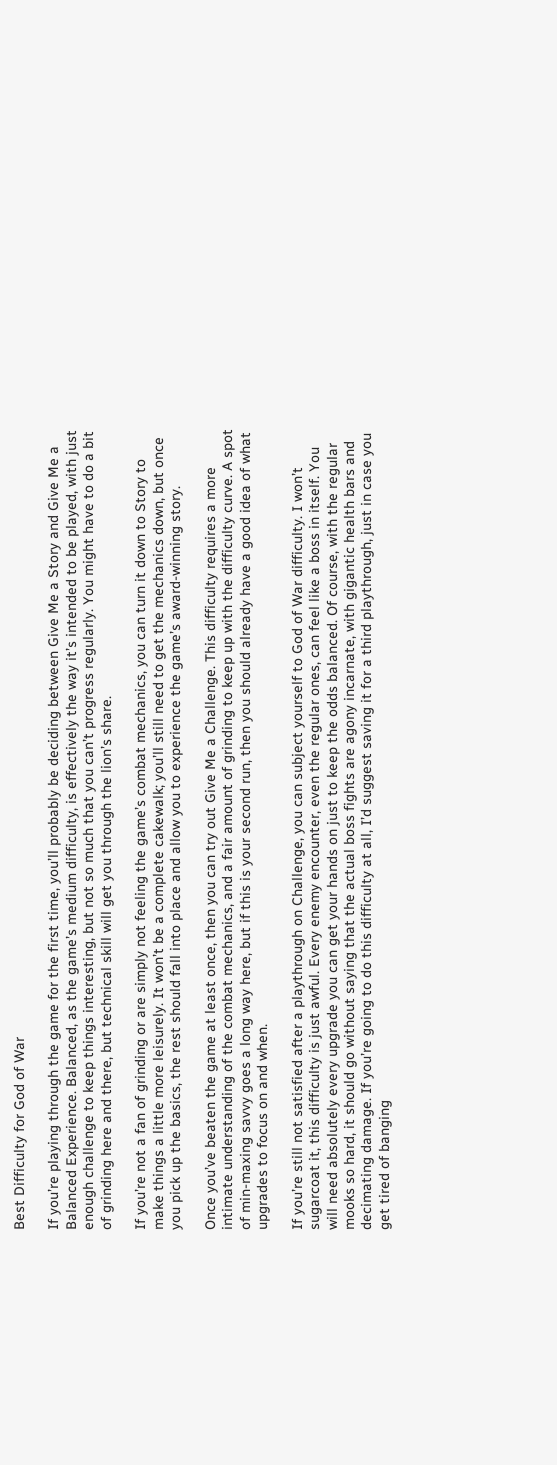Best Difficulty for God of War

If you’re playing through the game for the first time, you’ll probably be deciding between Give Me a Story and Give Me a Balanced Experience. Balanced, as the game’s medium difficulty, is effectively the way it’s intended to be played, with just enough challenge to keep things interesting, but not so much that you can’t progress regularly. You might have to do a bit of grinding here and there, but technical skill will get you through the lion’s share.

If you’re not a fan of grinding or are simply not feeling the game’s combat mechanics, you can turn it down to Story to make things a little more leisurely. It won’t be a complete cakewalk; you’ll still need to get the mechanics down, but once you pick up the basics, the rest should fall into place and allow you to experience the game’s award-winning story.

Once you’ve beaten the game at least once, then you can try out Give Me a Challenge. This difficulty requires a more intimate understanding of the combat mechanics, and a fair amount of grinding to keep up with the difficulty curve. A spot of min-maxing savvy goes a long way here, but if this is your second run, then you should already have a good idea of what upgrades to focus on and when.

If you’re still not satisfied after a playthrough on Challenge, you can subject yourself to God of War difficulty. I won’t sugarcoat it, this difficulty is just awful. Every enemy encounter, even the regular ones, can feel like a boss in itself. You will need absolutely every upgrade you can get your hands on just to keep the odds balanced. Of course, with the regular mooks so hard, it should go without saying that the actual boss fights are agony incarnate, with gigantic health bars and decimating damage. If you’re going to do this difficulty at all, I’d suggest saving it for a third playthrough, just in case you get tired of banging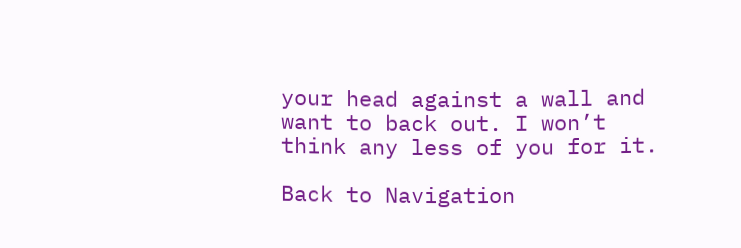your head against a wall and want to back out. I won’t think any less of you for it.

Back to Navigation